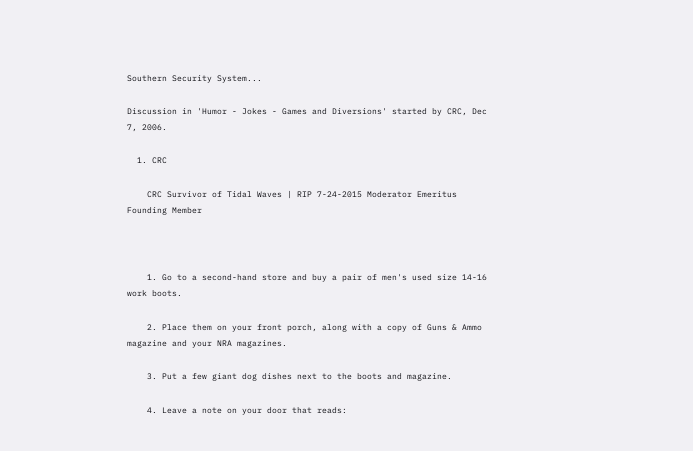Southern Security System...

Discussion in 'Humor - Jokes - Games and Diversions' started by CRC, Dec 7, 2006.

  1. CRC

    CRC Survivor of Tidal Waves | RIP 7-24-2015 Moderator Emeritus Founding Member



    1. Go to a second-hand store and buy a pair of men's used size 14-16 work boots.

    2. Place them on your front porch, along with a copy of Guns & Ammo magazine and your NRA magazines.

    3. Put a few giant dog dishes next to the boots and magazine.

    4. Leave a note on your door that reads: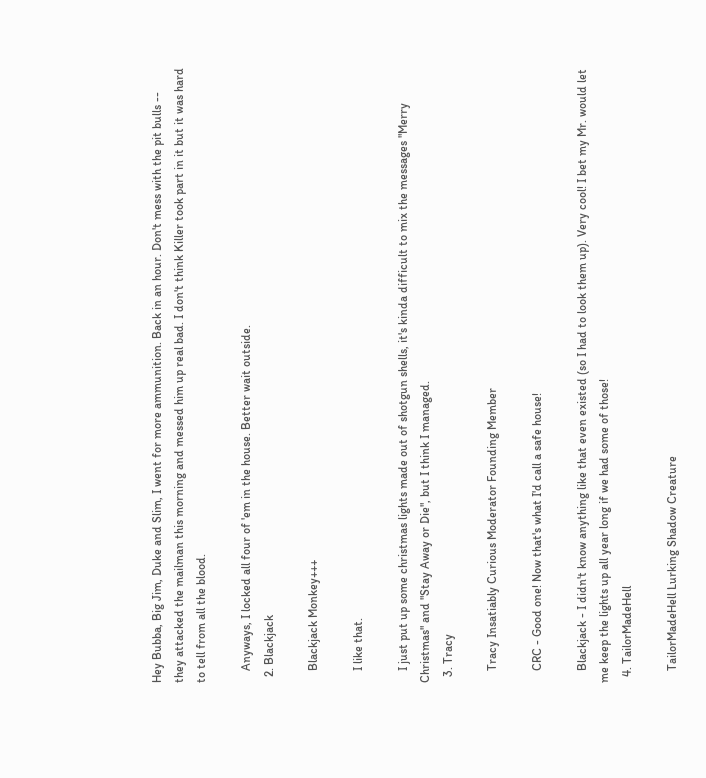Hey Bubba, Big Jim, Duke and Slim, I went for more ammunition. Back in an hour. Don't mess with the pit bulls -- they attacked the mailman this morning and messed him up real bad. I don't think Killer took part in it but it was hard to tell from all the blood.

    Anyways, I locked all four of 'em in the house. Better wait outside.
  2. Blackjack

    Blackjack Monkey+++

    I like that.

    I just put up some christmas lights made out of shotgun shells, it's kinda difficult to mix the messages "Merry Christmas" and "Stay Away or Die", but I think I managed.
  3. Tracy

    Tracy Insatiably Curious Moderator Founding Member

    CRC - Good one! Now that's what I'd call a safe house!

    Blackjack - I didn't know anything like that even existed (so I had to look them up). Very cool! I bet my Mr. would let me keep the lights up all year long if we had some of those!
  4. TailorMadeHell

    TailorMadeHell Lurking Shadow Creature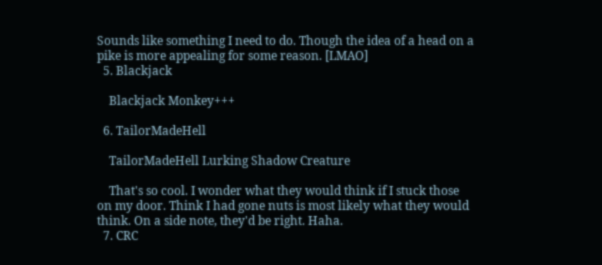Sounds like something I need to do. Though the idea of a head on a pike is more appealing for some reason. [LMAO]
  5. Blackjack

    Blackjack Monkey+++

  6. TailorMadeHell

    TailorMadeHell Lurking Shadow Creature

    That's so cool. I wonder what they would think if I stuck those on my door. Think I had gone nuts is most likely what they would think. On a side note, they'd be right. Haha.
  7. CRC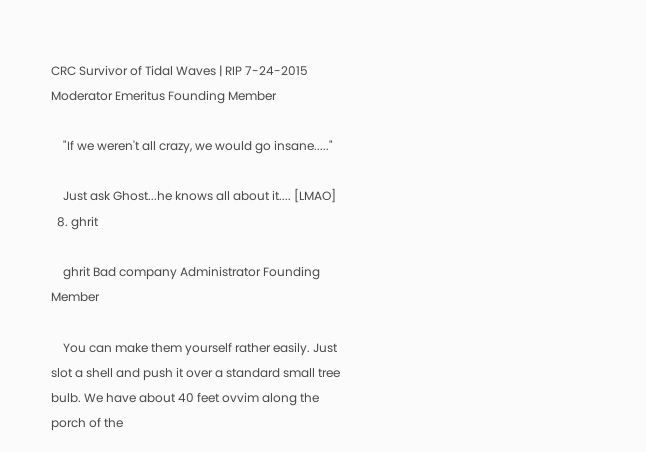CRC Survivor of Tidal Waves | RIP 7-24-2015 Moderator Emeritus Founding Member

    "If we weren't all crazy, we would go insane....."

    Just ask Ghost...he knows all about it.... [LMAO]
  8. ghrit

    ghrit Bad company Administrator Founding Member

    You can make them yourself rather easily. Just slot a shell and push it over a standard small tree bulb. We have about 40 feet ovvim along the porch of the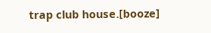trap club house.[booze]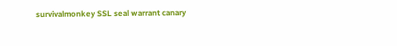survivalmonkey SSL seal warrant canary